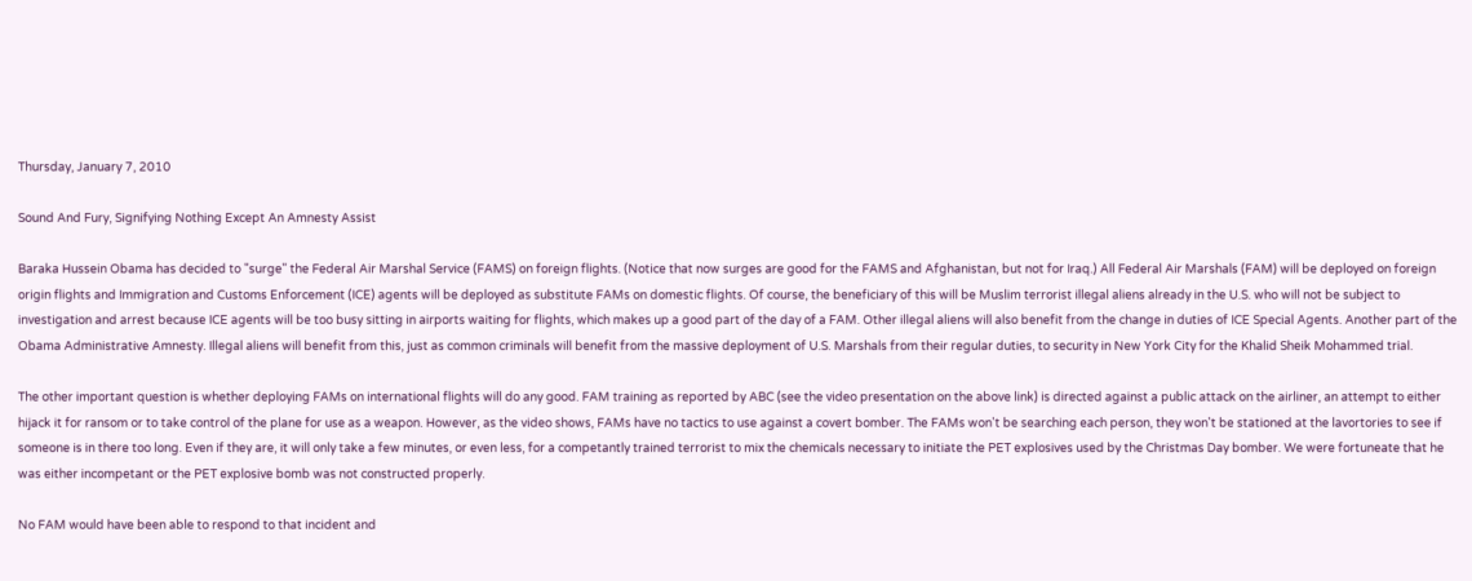Thursday, January 7, 2010

Sound And Fury, Signifying Nothing Except An Amnesty Assist

Baraka Hussein Obama has decided to "surge" the Federal Air Marshal Service (FAMS) on foreign flights. (Notice that now surges are good for the FAMS and Afghanistan, but not for Iraq.) All Federal Air Marshals (FAM) will be deployed on foreign origin flights and Immigration and Customs Enforcement (ICE) agents will be deployed as substitute FAMs on domestic flights. Of course, the beneficiary of this will be Muslim terrorist illegal aliens already in the U.S. who will not be subject to investigation and arrest because ICE agents will be too busy sitting in airports waiting for flights, which makes up a good part of the day of a FAM. Other illegal aliens will also benefit from the change in duties of ICE Special Agents. Another part of the Obama Administrative Amnesty. Illegal aliens will benefit from this, just as common criminals will benefit from the massive deployment of U.S. Marshals from their regular duties, to security in New York City for the Khalid Sheik Mohammed trial.

The other important question is whether deploying FAMs on international flights will do any good. FAM training as reported by ABC (see the video presentation on the above link) is directed against a public attack on the airliner, an attempt to either hijack it for ransom or to take control of the plane for use as a weapon. However, as the video shows, FAMs have no tactics to use against a covert bomber. The FAMs won't be searching each person, they won't be stationed at the lavortories to see if someone is in there too long. Even if they are, it will only take a few minutes, or even less, for a competantly trained terrorist to mix the chemicals necessary to initiate the PET explosives used by the Christmas Day bomber. We were fortuneate that he was either incompetant or the PET explosive bomb was not constructed properly.

No FAM would have been able to respond to that incident and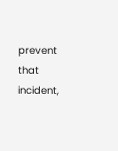prevent that incident,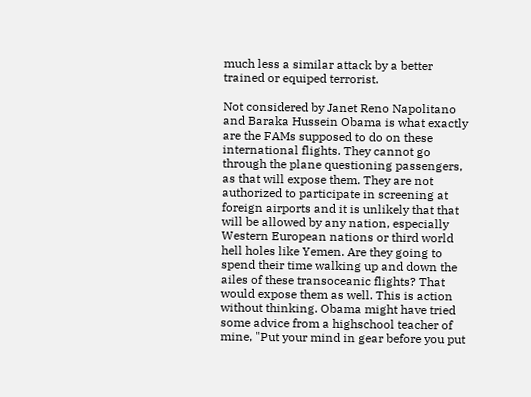much less a similar attack by a better trained or equiped terrorist.

Not considered by Janet Reno Napolitano and Baraka Hussein Obama is what exactly are the FAMs supposed to do on these international flights. They cannot go through the plane questioning passengers, as that will expose them. They are not authorized to participate in screening at foreign airports and it is unlikely that that will be allowed by any nation, especially Western European nations or third world hell holes like Yemen. Are they going to spend their time walking up and down the ailes of these transoceanic flights? That would expose them as well. This is action without thinking. Obama might have tried some advice from a highschool teacher of mine, "Put your mind in gear before you put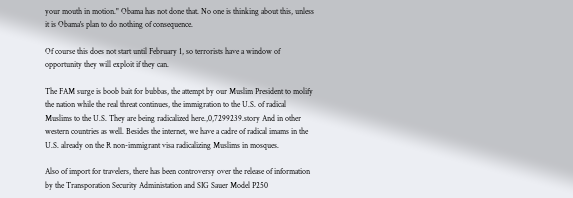your mouth in motion." Obama has not done that. No one is thinking about this, unless it is Obama's plan to do nothing of consequence.

Of course this does not start until February 1, so terrorists have a window of opportunity they will exploit if they can.

The FAM surge is boob bait for bubbas, the attempt by our Muslim President to molify the nation while the real threat continues, the immigration to the U.S. of radical Muslims to the U.S. They are being radicalized here.,0,7299239.story And in other western countries as well. Besides the internet, we have a cadre of radical imams in the U.S. already on the R non-immigrant visa radicalizing Muslims in mosques.

Also of import for travelers, there has been controversy over the release of information by the Transporation Security Administation and SIG Sauer Model P250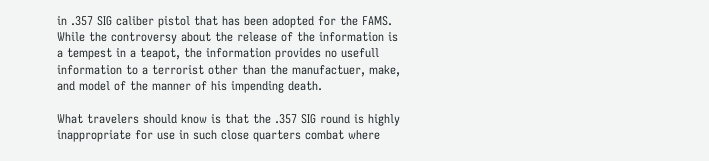in .357 SIG caliber pistol that has been adopted for the FAMS. While the controversy about the release of the information is a tempest in a teapot, the information provides no usefull information to a terrorist other than the manufactuer, make, and model of the manner of his impending death.

What travelers should know is that the .357 SIG round is highly inappropriate for use in such close quarters combat where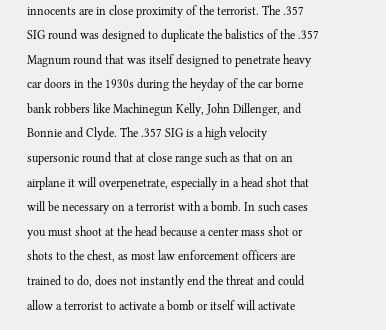innocents are in close proximity of the terrorist. The .357 SIG round was designed to duplicate the balistics of the .357 Magnum round that was itself designed to penetrate heavy car doors in the 1930s during the heyday of the car borne bank robbers like Machinegun Kelly, John Dillenger, and Bonnie and Clyde. The .357 SIG is a high velocity supersonic round that at close range such as that on an airplane it will overpenetrate, especially in a head shot that will be necessary on a terrorist with a bomb. In such cases you must shoot at the head because a center mass shot or shots to the chest, as most law enforcement officers are trained to do, does not instantly end the threat and could allow a terrorist to activate a bomb or itself will activate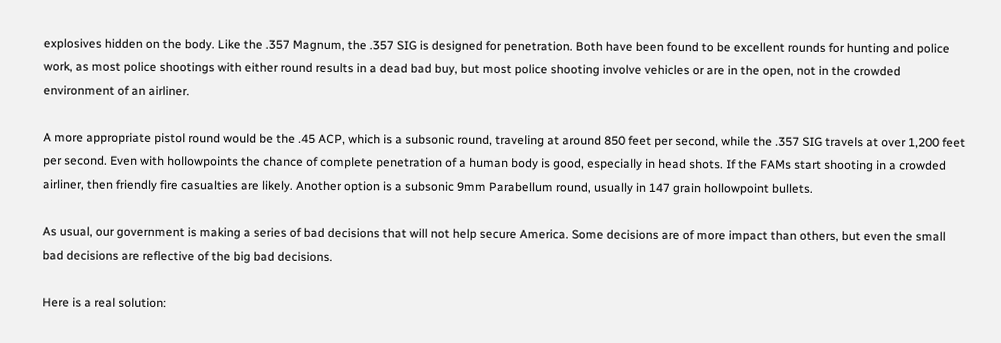explosives hidden on the body. Like the .357 Magnum, the .357 SIG is designed for penetration. Both have been found to be excellent rounds for hunting and police work, as most police shootings with either round results in a dead bad buy, but most police shooting involve vehicles or are in the open, not in the crowded environment of an airliner.

A more appropriate pistol round would be the .45 ACP, which is a subsonic round, traveling at around 850 feet per second, while the .357 SIG travels at over 1,200 feet per second. Even with hollowpoints the chance of complete penetration of a human body is good, especially in head shots. If the FAMs start shooting in a crowded airliner, then friendly fire casualties are likely. Another option is a subsonic 9mm Parabellum round, usually in 147 grain hollowpoint bullets.

As usual, our government is making a series of bad decisions that will not help secure America. Some decisions are of more impact than others, but even the small bad decisions are reflective of the big bad decisions.

Here is a real solution: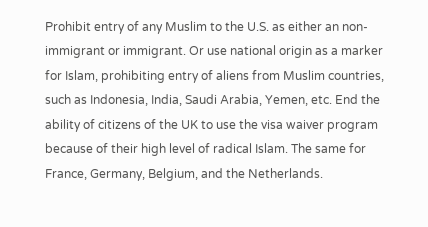Prohibit entry of any Muslim to the U.S. as either an non-immigrant or immigrant. Or use national origin as a marker for Islam, prohibiting entry of aliens from Muslim countries, such as Indonesia, India, Saudi Arabia, Yemen, etc. End the ability of citizens of the UK to use the visa waiver program because of their high level of radical Islam. The same for France, Germany, Belgium, and the Netherlands.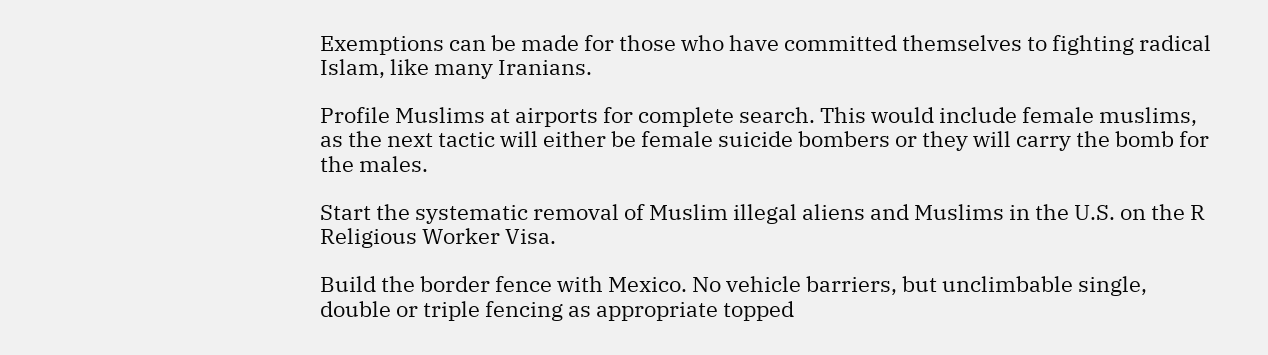Exemptions can be made for those who have committed themselves to fighting radical Islam, like many Iranians.

Profile Muslims at airports for complete search. This would include female muslims, as the next tactic will either be female suicide bombers or they will carry the bomb for the males.

Start the systematic removal of Muslim illegal aliens and Muslims in the U.S. on the R Religious Worker Visa.

Build the border fence with Mexico. No vehicle barriers, but unclimbable single, double or triple fencing as appropriate topped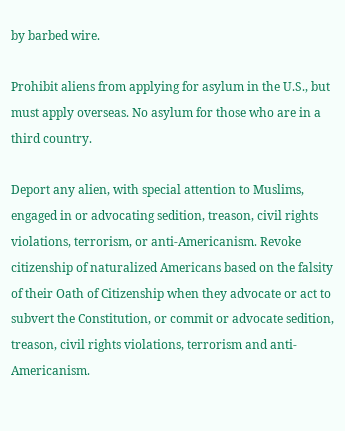by barbed wire.

Prohibit aliens from applying for asylum in the U.S., but must apply overseas. No asylum for those who are in a third country.

Deport any alien, with special attention to Muslims, engaged in or advocating sedition, treason, civil rights violations, terrorism, or anti-Americanism. Revoke citizenship of naturalized Americans based on the falsity of their Oath of Citizenship when they advocate or act to subvert the Constitution, or commit or advocate sedition, treason, civil rights violations, terrorism and anti-Americanism.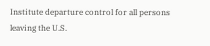Institute departure control for all persons leaving the U.S.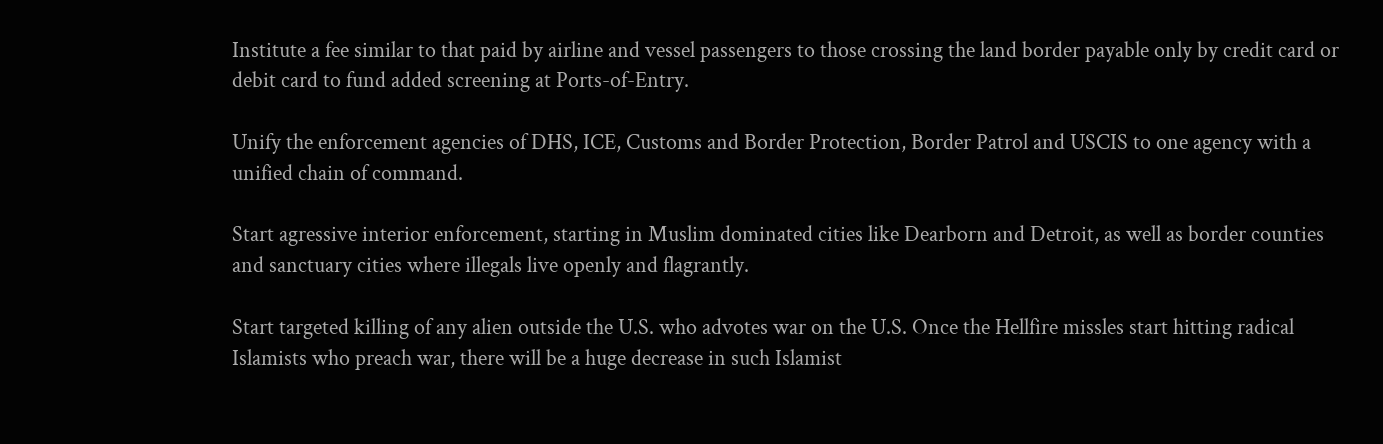Institute a fee similar to that paid by airline and vessel passengers to those crossing the land border payable only by credit card or debit card to fund added screening at Ports-of-Entry.

Unify the enforcement agencies of DHS, ICE, Customs and Border Protection, Border Patrol and USCIS to one agency with a unified chain of command.

Start agressive interior enforcement, starting in Muslim dominated cities like Dearborn and Detroit, as well as border counties and sanctuary cities where illegals live openly and flagrantly.

Start targeted killing of any alien outside the U.S. who advotes war on the U.S. Once the Hellfire missles start hitting radical Islamists who preach war, there will be a huge decrease in such Islamist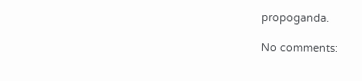propoganda.

No comments: